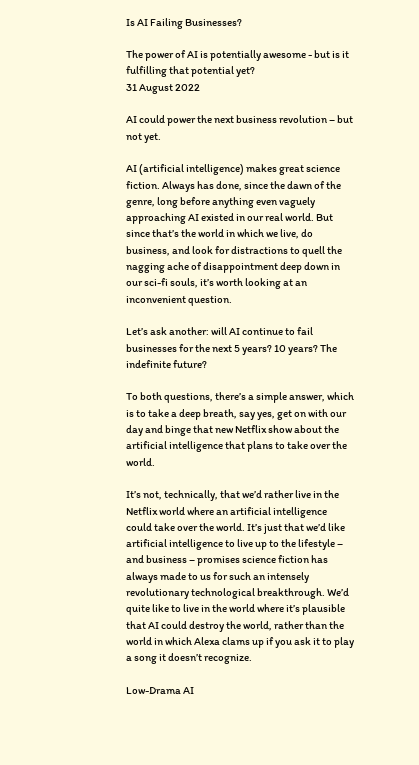Is AI Failing Businesses?

The power of AI is potentially awesome - but is it fulfilling that potential yet?
31 August 2022

AI could power the next business revolution – but not yet.

AI (artificial intelligence) makes great science fiction. Always has done, since the dawn of the genre, long before anything even vaguely approaching AI existed in our real world. But since that’s the world in which we live, do business, and look for distractions to quell the nagging ache of disappointment deep down in our sci-fi souls, it’s worth looking at an inconvenient question.

Let’s ask another: will AI continue to fail businesses for the next 5 years? 10 years? The indefinite future?

To both questions, there’s a simple answer, which is to take a deep breath, say yes, get on with our day and binge that new Netflix show about the artificial intelligence that plans to take over the world.

It’s not, technically, that we’d rather live in the Netflix world where an artificial intelligence could take over the world. It’s just that we’d like artificial intelligence to live up to the lifestyle – and business – promises science fiction has always made to us for such an intensely revolutionary technological breakthrough. We’d quite like to live in the world where it’s plausible that AI could destroy the world, rather than the world in which Alexa clams up if you ask it to play a song it doesn’t recognize.

Low-Drama AI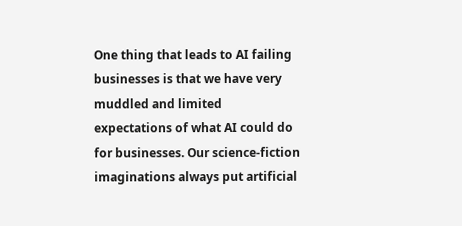One thing that leads to AI failing businesses is that we have very muddled and limited expectations of what AI could do for businesses. Our science-fiction imaginations always put artificial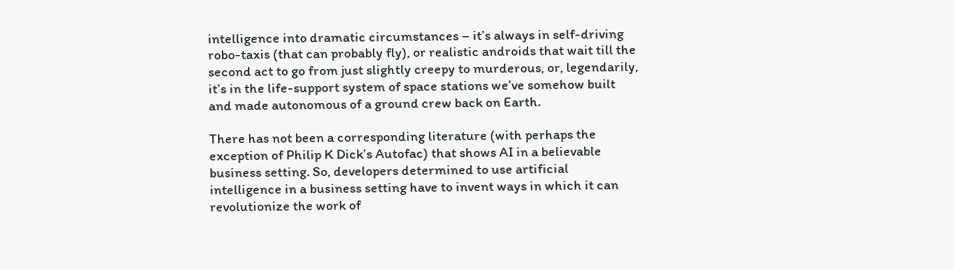intelligence into dramatic circumstances – it’s always in self-driving robo-taxis (that can probably fly), or realistic androids that wait till the second act to go from just slightly creepy to murderous, or, legendarily, it’s in the life-support system of space stations we’ve somehow built and made autonomous of a ground crew back on Earth.

There has not been a corresponding literature (with perhaps the exception of Philip K Dick’s Autofac) that shows AI in a believable business setting. So, developers determined to use artificial intelligence in a business setting have to invent ways in which it can revolutionize the work of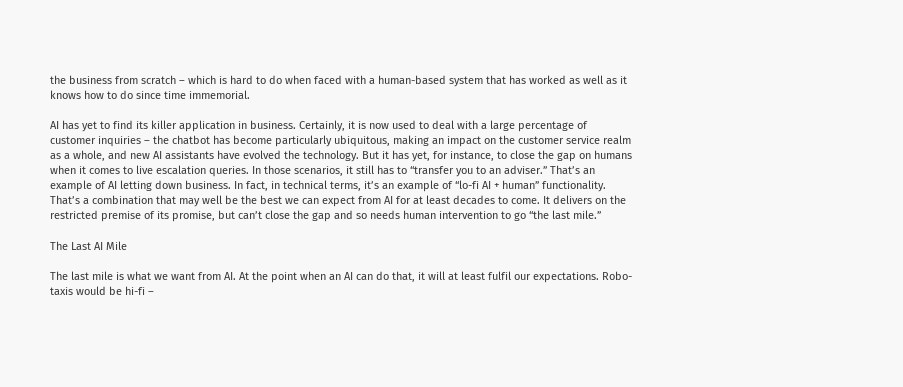the business from scratch – which is hard to do when faced with a human-based system that has worked as well as it knows how to do since time immemorial.

AI has yet to find its killer application in business. Certainly, it is now used to deal with a large percentage of customer inquiries – the chatbot has become particularly ubiquitous, making an impact on the customer service realm as a whole, and new AI assistants have evolved the technology. But it has yet, for instance, to close the gap on humans when it comes to live escalation queries. In those scenarios, it still has to “transfer you to an adviser.” That’s an example of AI letting down business. In fact, in technical terms, it’s an example of “lo-fi AI + human” functionality. That’s a combination that may well be the best we can expect from AI for at least decades to come. It delivers on the restricted premise of its promise, but can’t close the gap and so needs human intervention to go “the last mile.”

The Last AI Mile

The last mile is what we want from AI. At the point when an AI can do that, it will at least fulfil our expectations. Robo-taxis would be hi-fi –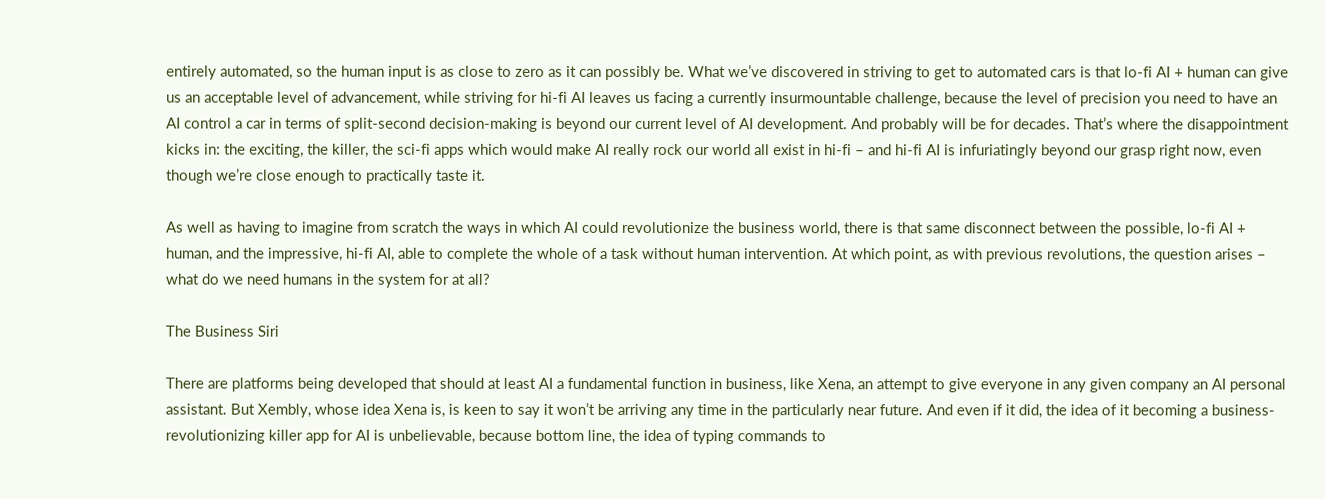entirely automated, so the human input is as close to zero as it can possibly be. What we’ve discovered in striving to get to automated cars is that lo-fi AI + human can give us an acceptable level of advancement, while striving for hi-fi AI leaves us facing a currently insurmountable challenge, because the level of precision you need to have an AI control a car in terms of split-second decision-making is beyond our current level of AI development. And probably will be for decades. That’s where the disappointment kicks in: the exciting, the killer, the sci-fi apps which would make AI really rock our world all exist in hi-fi – and hi-fi AI is infuriatingly beyond our grasp right now, even though we’re close enough to practically taste it.

As well as having to imagine from scratch the ways in which AI could revolutionize the business world, there is that same disconnect between the possible, lo-fi AI + human, and the impressive, hi-fi AI, able to complete the whole of a task without human intervention. At which point, as with previous revolutions, the question arises – what do we need humans in the system for at all?

The Business Siri

There are platforms being developed that should at least AI a fundamental function in business, like Xena, an attempt to give everyone in any given company an AI personal assistant. But Xembly, whose idea Xena is, is keen to say it won’t be arriving any time in the particularly near future. And even if it did, the idea of it becoming a business-revolutionizing killer app for AI is unbelievable, because bottom line, the idea of typing commands to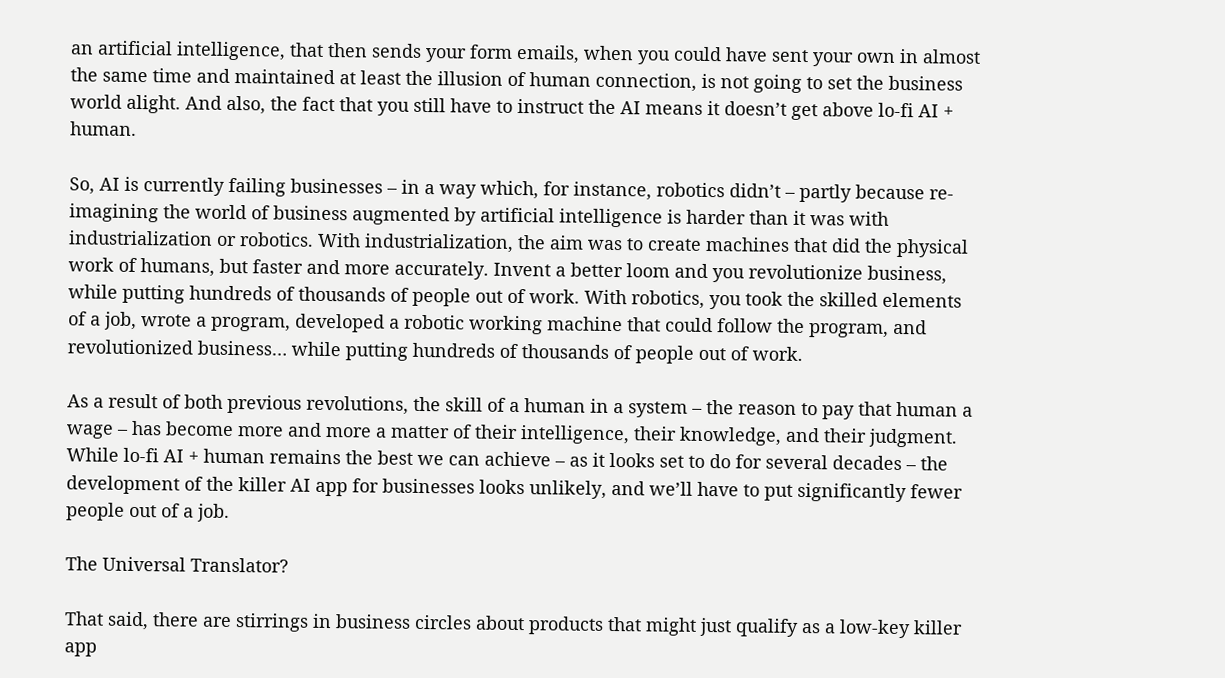an artificial intelligence, that then sends your form emails, when you could have sent your own in almost the same time and maintained at least the illusion of human connection, is not going to set the business world alight. And also, the fact that you still have to instruct the AI means it doesn’t get above lo-fi AI + human.

So, AI is currently failing businesses – in a way which, for instance, robotics didn’t – partly because re-imagining the world of business augmented by artificial intelligence is harder than it was with industrialization or robotics. With industrialization, the aim was to create machines that did the physical work of humans, but faster and more accurately. Invent a better loom and you revolutionize business, while putting hundreds of thousands of people out of work. With robotics, you took the skilled elements of a job, wrote a program, developed a robotic working machine that could follow the program, and revolutionized business… while putting hundreds of thousands of people out of work.

As a result of both previous revolutions, the skill of a human in a system – the reason to pay that human a wage – has become more and more a matter of their intelligence, their knowledge, and their judgment. While lo-fi AI + human remains the best we can achieve – as it looks set to do for several decades – the development of the killer AI app for businesses looks unlikely, and we’ll have to put significantly fewer people out of a job.

The Universal Translator?

That said, there are stirrings in business circles about products that might just qualify as a low-key killer app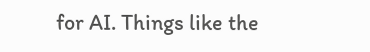for AI. Things like the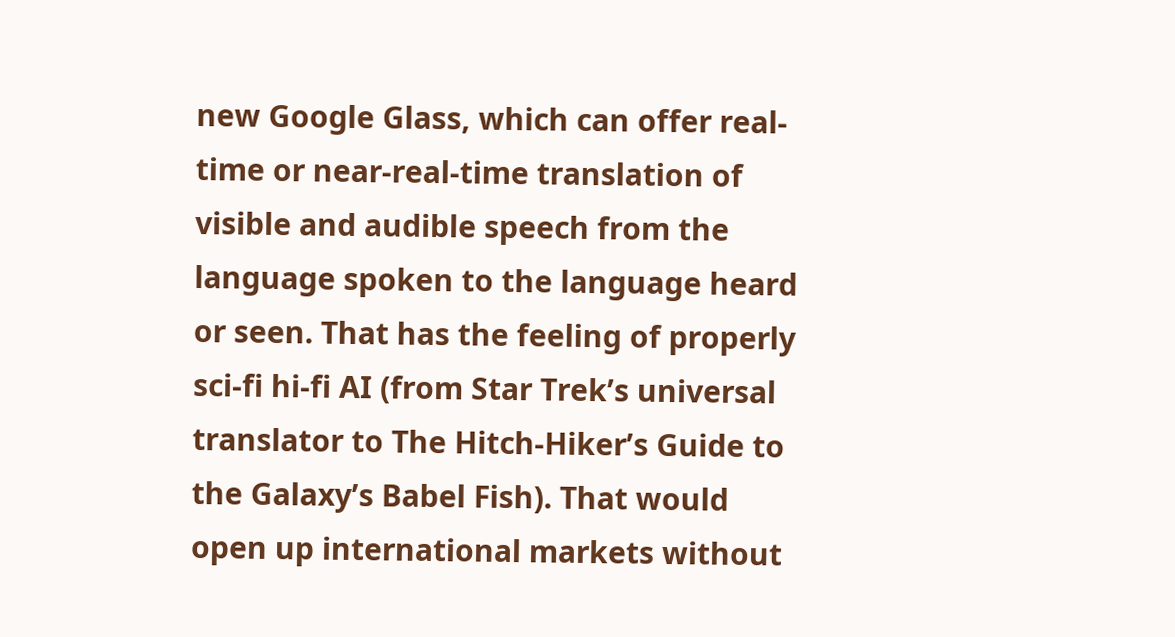new Google Glass, which can offer real-time or near-real-time translation of visible and audible speech from the language spoken to the language heard or seen. That has the feeling of properly sci-fi hi-fi AI (from Star Trek’s universal translator to The Hitch-Hiker’s Guide to the Galaxy’s Babel Fish). That would open up international markets without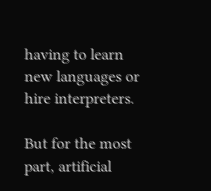having to learn new languages or hire interpreters.

But for the most part, artificial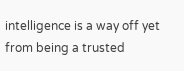intelligence is a way off yet from being a trusted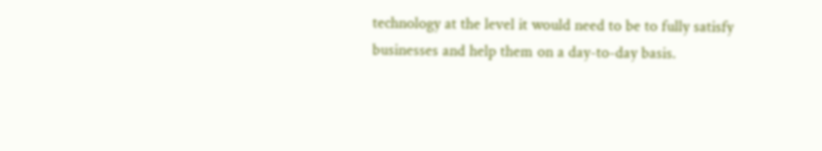technology at the level it would need to be to fully satisfy businesses and help them on a day-to-day basis.